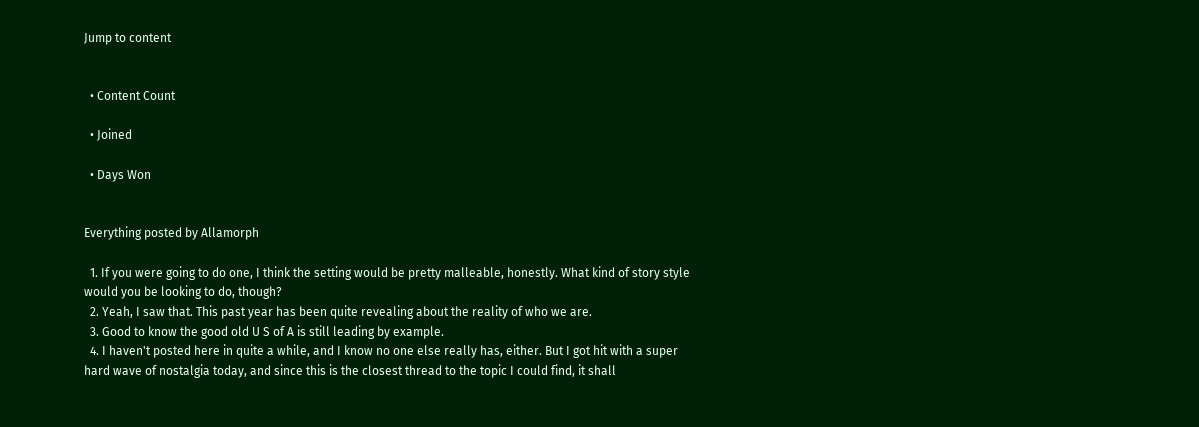Jump to content


  • Content Count

  • Joined

  • Days Won


Everything posted by Allamorph

  1. If you were going to do one, I think the setting would be pretty malleable, honestly. What kind of story style would you be looking to do, though?
  2. Yeah, I saw that. This past year has been quite revealing about the reality of who we are.
  3. Good to know the good old U S of A is still leading by example.
  4. I haven't posted here in quite a while, and I know no one else really has, either. But I got hit with a super hard wave of nostalgia today, and since this is the closest thread to the topic I could find, it shall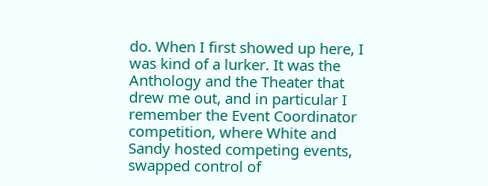do. When I first showed up here, I was kind of a lurker. It was the Anthology and the Theater that drew me out, and in particular I remember the Event Coordinator competition, where White and Sandy hosted competing events, swapped control of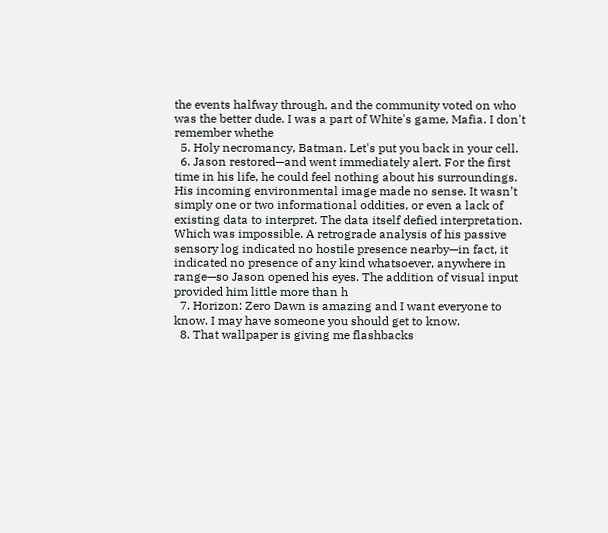the events halfway through, and the community voted on who was the better dude. I was a part of White's game, Mafia. I don't remember whethe
  5. Holy necromancy, Batman. Let's put you back in your cell.
  6. Jason restored—and went immediately alert. For the first time in his life, he could feel nothing about his surroundings. His incoming environmental image made no sense. It wasn’t simply one or two informational oddities, or even a lack of existing data to interpret. The data itself defied interpretation. Which was impossible. A retrograde analysis of his passive sensory log indicated no hostile presence nearby—in fact, it indicated no presence of any kind whatsoever, anywhere in range—so Jason opened his eyes. The addition of visual input provided him little more than h
  7. Horizon: Zero Dawn is amazing and I want everyone to know. I may have someone you should get to know.
  8. That wallpaper is giving me flashbacks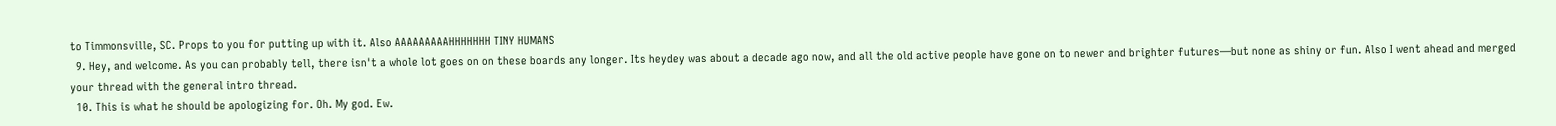to Timmonsville, SC. Props to you for putting up with it. Also AAAAAAAAAHHHHHHH TINY HUMANS
  9. Hey, and welcome. As you can probably tell, there isn't a whole lot goes on on these boards any longer. Its heydey was about a decade ago now, and all the old active people have gone on to newer and brighter futures—but none as shiny or fun. Also I went ahead and merged your thread with the general intro thread.
  10. This is what he should be apologizing for. Oh. My god. Ew.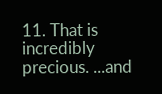11. That is incredibly precious. ...and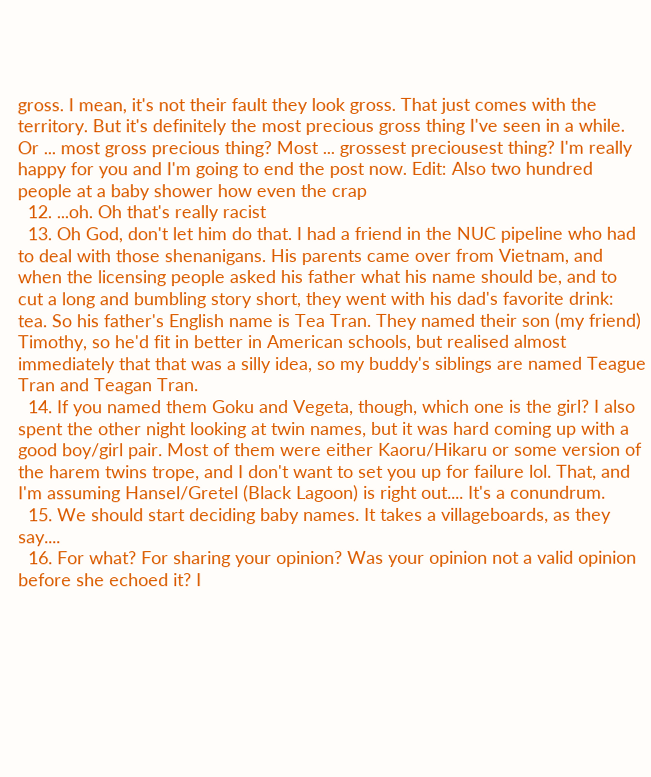gross. I mean, it's not their fault they look gross. That just comes with the territory. But it's definitely the most precious gross thing I've seen in a while. Or ... most gross precious thing? Most ... grossest preciousest thing? I'm really happy for you and I'm going to end the post now. Edit: Also two hundred people at a baby shower how even the crap
  12. ...oh. Oh that's really racist
  13. Oh God, don't let him do that. I had a friend in the NUC pipeline who had to deal with those shenanigans. His parents came over from Vietnam, and when the licensing people asked his father what his name should be, and to cut a long and bumbling story short, they went with his dad's favorite drink: tea. So his father's English name is Tea Tran. They named their son (my friend) Timothy, so he'd fit in better in American schools, but realised almost immediately that that was a silly idea, so my buddy's siblings are named Teague Tran and Teagan Tran.
  14. If you named them Goku and Vegeta, though, which one is the girl? I also spent the other night looking at twin names, but it was hard coming up with a good boy/girl pair. Most of them were either Kaoru/Hikaru or some version of the harem twins trope, and I don't want to set you up for failure lol. That, and I'm assuming Hansel/Gretel (Black Lagoon) is right out.... It's a conundrum.
  15. We should start deciding baby names. It takes a villageboards, as they say....
  16. For what? For sharing your opinion? Was your opinion not a valid opinion before she echoed it? I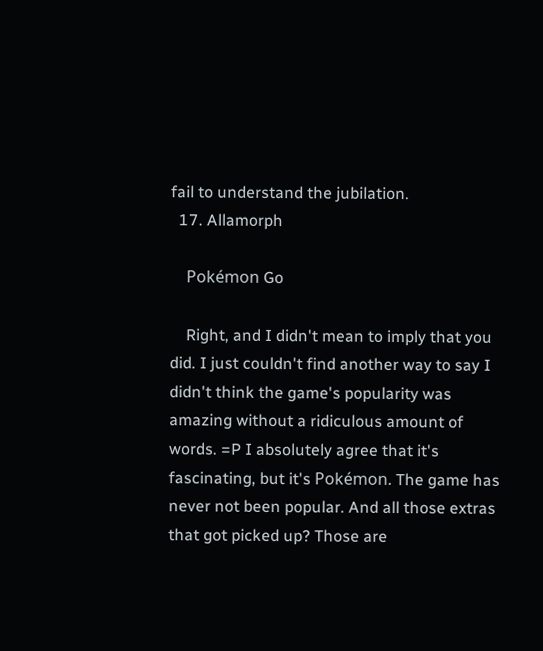fail to understand the jubilation.
  17. Allamorph

    Pokémon Go

    Right, and I didn't mean to imply that you did. I just couldn't find another way to say I didn't think the game's popularity was amazing without a ridiculous amount of words. =P I absolutely agree that it's fascinating, but it's Pokémon. The game has never not been popular. And all those extras that got picked up? Those are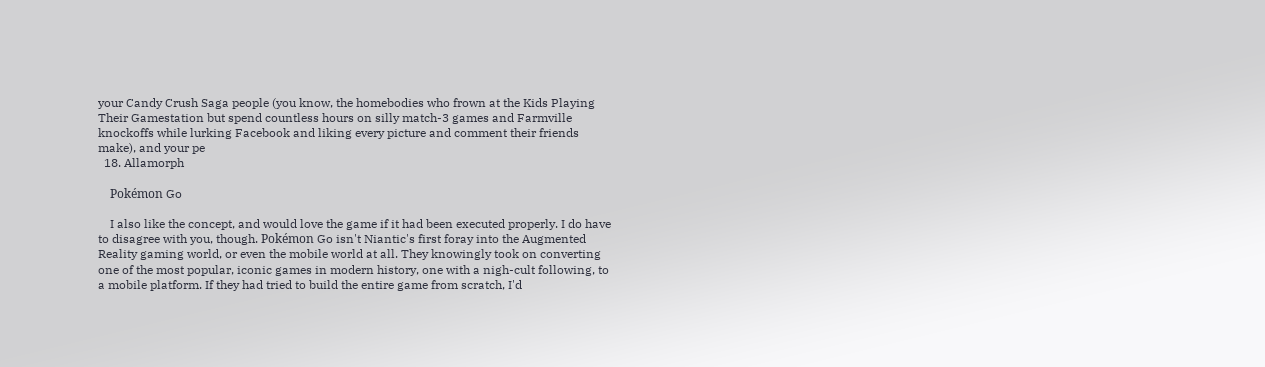your Candy Crush Saga people (you know, the homebodies who frown at the Kids Playing Their Gamestation but spend countless hours on silly match-3 games and Farmville knockoffs while lurking Facebook and liking every picture and comment their friends make), and your pe
  18. Allamorph

    Pokémon Go

    I also like the concept, and would love the game if it had been executed properly. I do have to disagree with you, though. Pokémon Go isn't Niantic's first foray into the Augmented Reality gaming world, or even the mobile world at all. They knowingly took on converting one of the most popular, iconic games in modern history, one with a nigh-cult following, to a mobile platform. If they had tried to build the entire game from scratch, I'd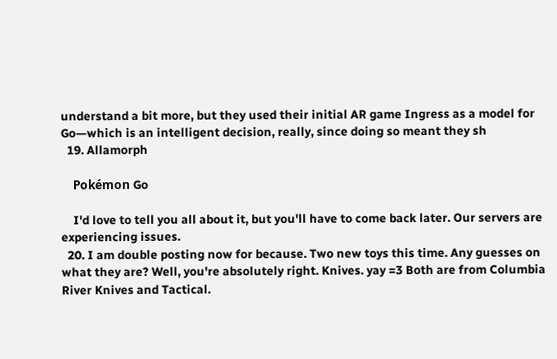understand a bit more, but they used their initial AR game Ingress as a model for Go—which is an intelligent decision, really, since doing so meant they sh
  19. Allamorph

    Pokémon Go

    I'd love to tell you all about it, but you'll have to come back later. Our servers are experiencing issues.
  20. I am double posting now for because. Two new toys this time. Any guesses on what they are? Well, you're absolutely right. Knives. yay =3 Both are from Columbia River Knives and Tactical.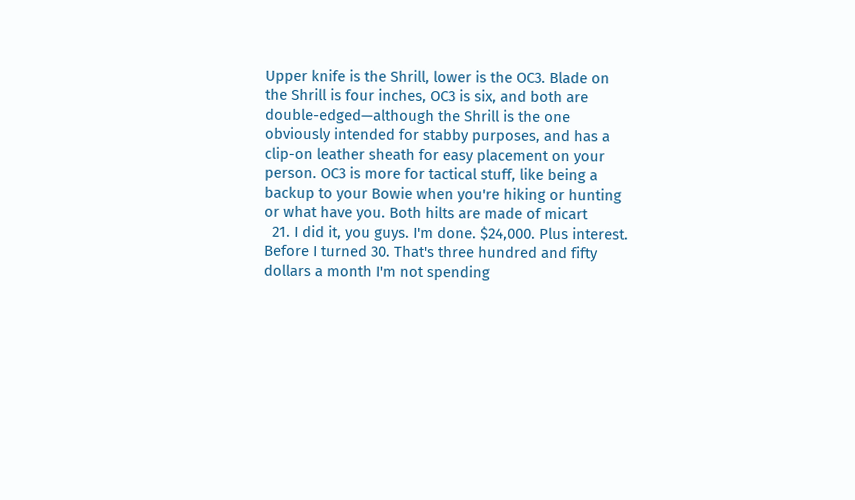Upper knife is the Shrill, lower is the OC3. Blade on the Shrill is four inches, OC3 is six, and both are double-edged—although the Shrill is the one obviously intended for stabby purposes, and has a clip-on leather sheath for easy placement on your person. OC3 is more for tactical stuff, like being a backup to your Bowie when you're hiking or hunting or what have you. Both hilts are made of micart
  21. I did it, you guys. I'm done. $24,000. Plus interest. Before I turned 30. That's three hundred and fifty dollars a month I'm not spending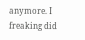anymore. I freaking did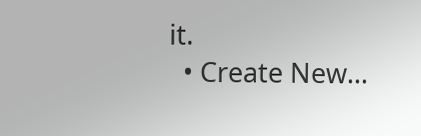it.
  • Create New...